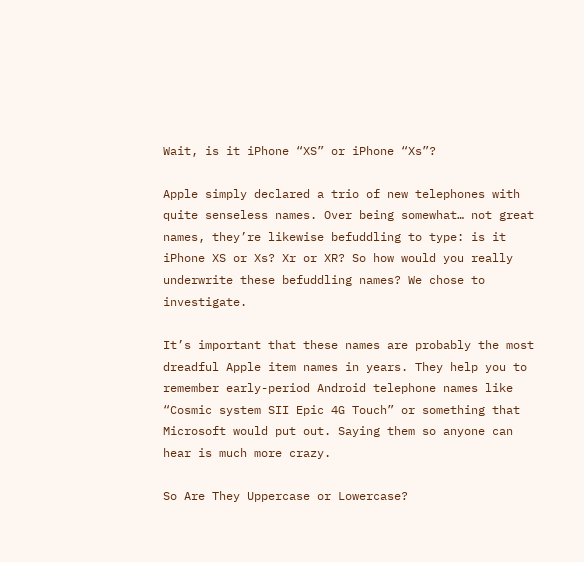Wait, is it iPhone “XS” or iPhone “Xs”?

Apple simply declared a trio of new telephones with quite senseless names. Over being somewhat… not great names, they’re likewise befuddling to type: is it iPhone XS or Xs? Xr or XR? So how would you really underwrite these befuddling names? We chose to investigate.

It’s important that these names are probably the most dreadful Apple item names in years. They help you to remember early-period Android telephone names like “Cosmic system SII Epic 4G Touch” or something that Microsoft would put out. Saying them so anyone can hear is much more crazy.

So Are They Uppercase or Lowercase?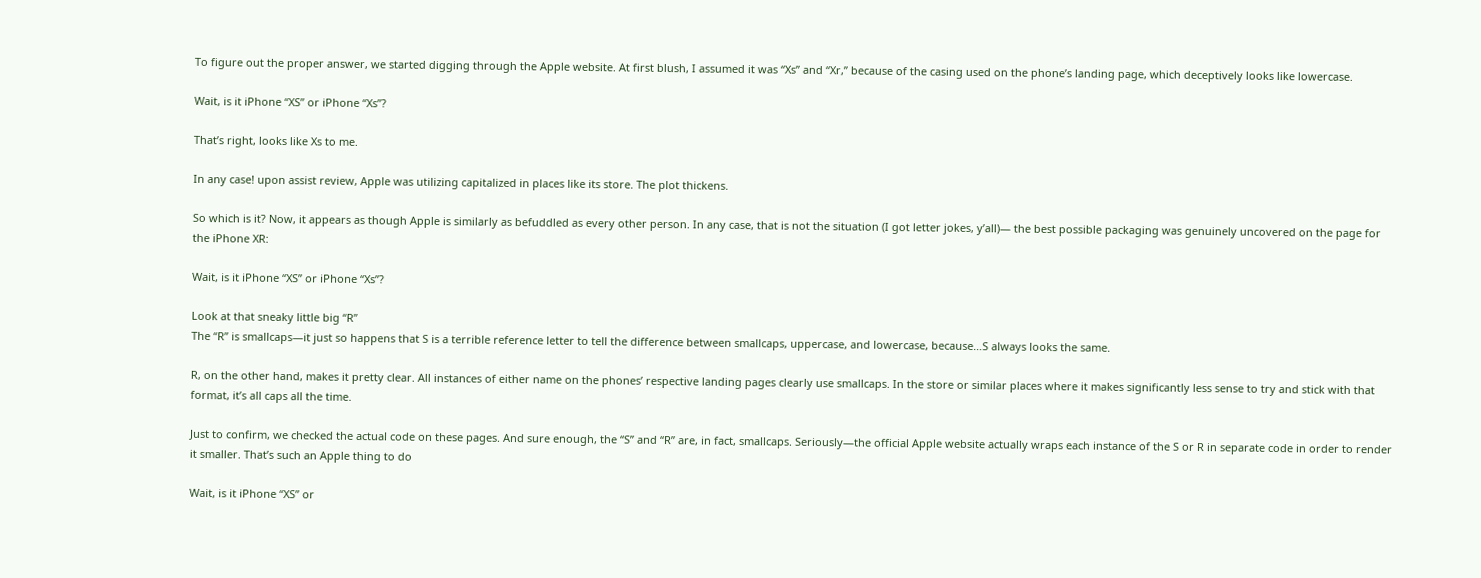To figure out the proper answer, we started digging through the Apple website. At first blush, I assumed it was “Xs” and “Xr,” because of the casing used on the phone’s landing page, which deceptively looks like lowercase.

Wait, is it iPhone “XS” or iPhone “Xs”?

That’s right, looks like Xs to me.

In any case! upon assist review, Apple was utilizing capitalized in places like its store. The plot thickens.

So which is it? Now, it appears as though Apple is similarly as befuddled as every other person. In any case, that is not the situation (I got letter jokes, y’all)— the best possible packaging was genuinely uncovered on the page for the iPhone XR:

Wait, is it iPhone “XS” or iPhone “Xs”?

Look at that sneaky little big “R”
The “R” is smallcaps—it just so happens that S is a terrible reference letter to tell the difference between smallcaps, uppercase, and lowercase, because…S always looks the same.

R, on the other hand, makes it pretty clear. All instances of either name on the phones’ respective landing pages clearly use smallcaps. In the store or similar places where it makes significantly less sense to try and stick with that format, it’s all caps all the time.

Just to confirm, we checked the actual code on these pages. And sure enough, the “S” and “R” are, in fact, smallcaps. Seriously—the official Apple website actually wraps each instance of the S or R in separate code in order to render it smaller. That’s such an Apple thing to do

Wait, is it iPhone “XS” or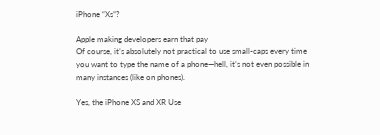iPhone “Xs”?

Apple making developers earn that pay
Of course, it’s absolutely not practical to use small-caps every time you want to type the name of a phone—hell, it’s not even possible in many instances (like on phones).

Yes, the iPhone XS and XR Use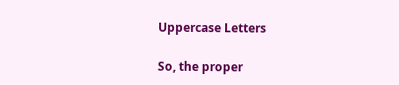Uppercase Letters

So, the proper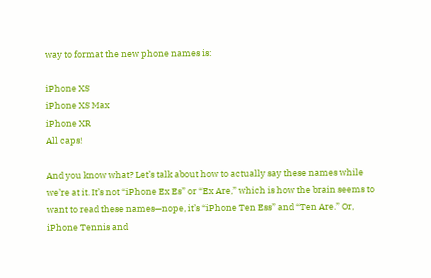way to format the new phone names is:

iPhone XS
iPhone XS Max
iPhone XR
All caps!

And you know what? Let’s talk about how to actually say these names while we’re at it. It’s not “iPhone Ex Es” or “Ex Are,” which is how the brain seems to want to read these names—nope, it’s “iPhone Ten Ess” and “Ten Are.” Or, iPhone Tennis and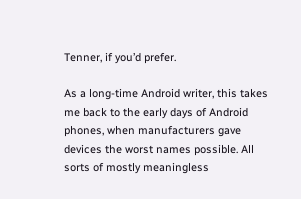Tenner, if you’d prefer.

As a long-time Android writer, this takes me back to the early days of Android phones, when manufacturers gave devices the worst names possible. All sorts of mostly meaningless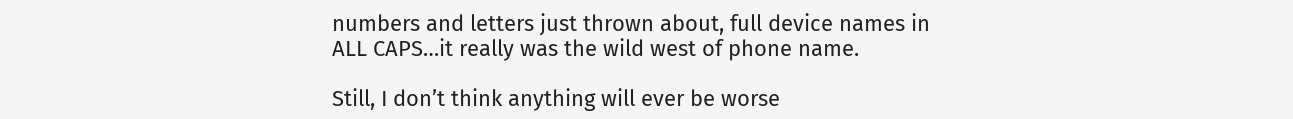numbers and letters just thrown about, full device names in ALL CAPS…it really was the wild west of phone name.

Still, I don’t think anything will ever be worse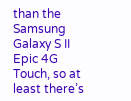than the Samsung Galaxy S II Epic 4G Touch, so at least there’s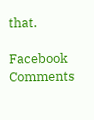that.

Facebook Comments